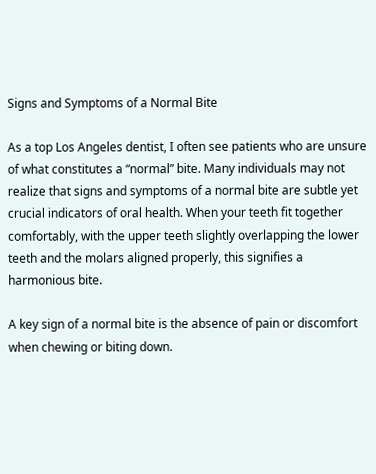Signs and Symptoms of a Normal Bite

As a top Los Angeles dentist, I often see patients who are unsure of what constitutes a “normal” bite. Many individuals may not realize that signs and symptoms of a normal bite are subtle yet crucial indicators of oral health. When your teeth fit together comfortably, with the upper teeth slightly overlapping the lower teeth and the molars aligned properly, this signifies a harmonious bite.

A key sign of a normal bite is the absence of pain or discomfort when chewing or biting down.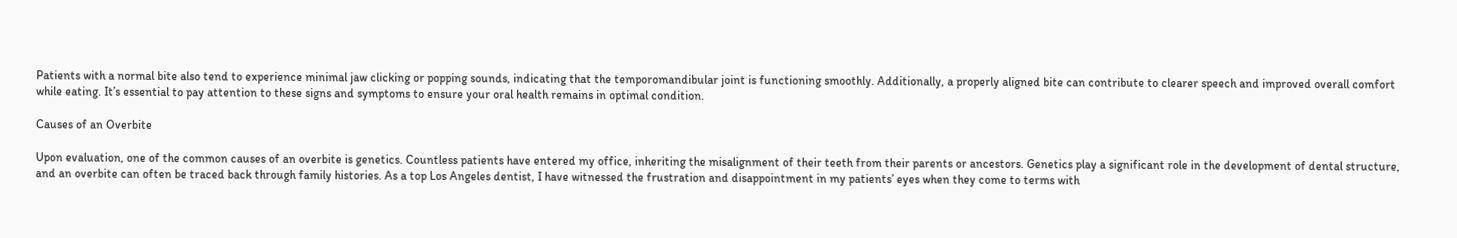Patients with a normal bite also tend to experience minimal jaw clicking or popping sounds, indicating that the temporomandibular joint is functioning smoothly. Additionally, a properly aligned bite can contribute to clearer speech and improved overall comfort while eating. It’s essential to pay attention to these signs and symptoms to ensure your oral health remains in optimal condition.

Causes of an Overbite

Upon evaluation, one of the common causes of an overbite is genetics. Countless patients have entered my office, inheriting the misalignment of their teeth from their parents or ancestors. Genetics play a significant role in the development of dental structure, and an overbite can often be traced back through family histories. As a top Los Angeles dentist, I have witnessed the frustration and disappointment in my patients’ eyes when they come to terms with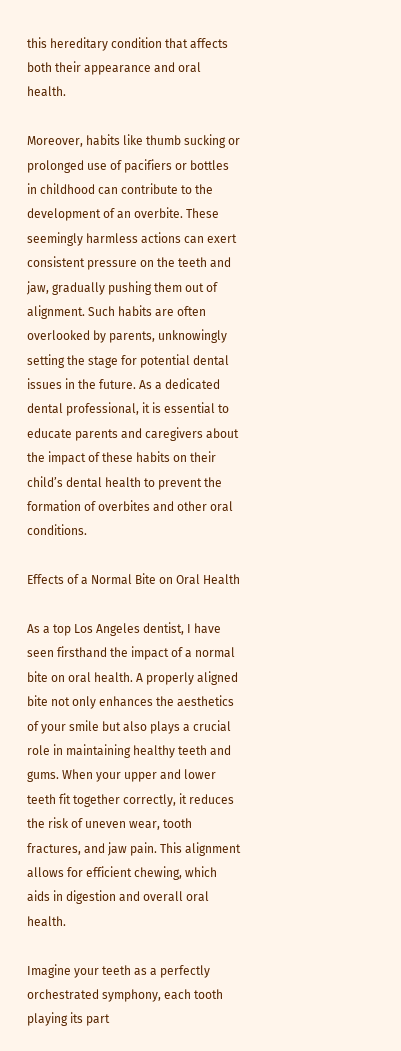this hereditary condition that affects both their appearance and oral health.

Moreover, habits like thumb sucking or prolonged use of pacifiers or bottles in childhood can contribute to the development of an overbite. These seemingly harmless actions can exert consistent pressure on the teeth and jaw, gradually pushing them out of alignment. Such habits are often overlooked by parents, unknowingly setting the stage for potential dental issues in the future. As a dedicated dental professional, it is essential to educate parents and caregivers about the impact of these habits on their child’s dental health to prevent the formation of overbites and other oral conditions.

Effects of a Normal Bite on Oral Health

As a top Los Angeles dentist, I have seen firsthand the impact of a normal bite on oral health. A properly aligned bite not only enhances the aesthetics of your smile but also plays a crucial role in maintaining healthy teeth and gums. When your upper and lower teeth fit together correctly, it reduces the risk of uneven wear, tooth fractures, and jaw pain. This alignment allows for efficient chewing, which aids in digestion and overall oral health.

Imagine your teeth as a perfectly orchestrated symphony, each tooth playing its part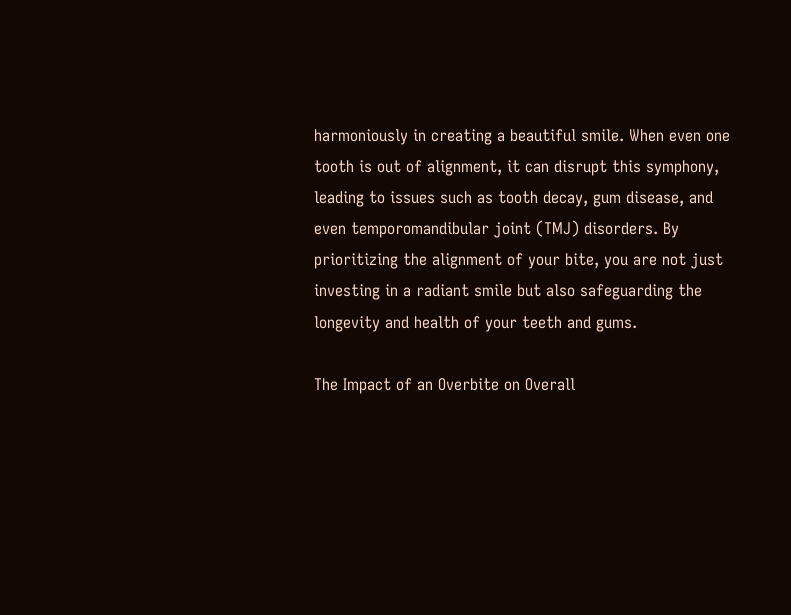harmoniously in creating a beautiful smile. When even one tooth is out of alignment, it can disrupt this symphony, leading to issues such as tooth decay, gum disease, and even temporomandibular joint (TMJ) disorders. By prioritizing the alignment of your bite, you are not just investing in a radiant smile but also safeguarding the longevity and health of your teeth and gums.

The Impact of an Overbite on Overall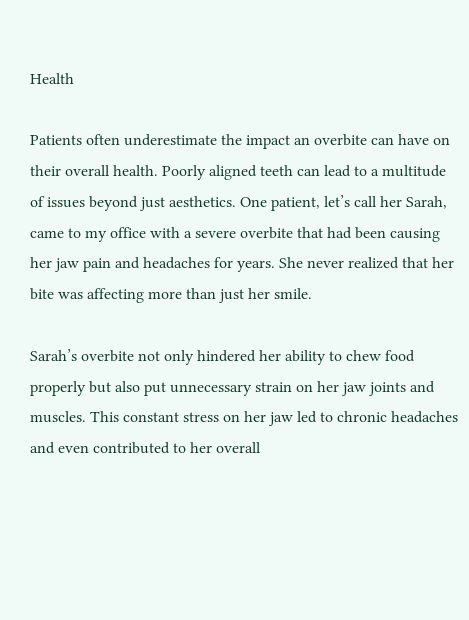Health

Patients often underestimate the impact an overbite can have on their overall health. Poorly aligned teeth can lead to a multitude of issues beyond just aesthetics. One patient, let’s call her Sarah, came to my office with a severe overbite that had been causing her jaw pain and headaches for years. She never realized that her bite was affecting more than just her smile.

Sarah’s overbite not only hindered her ability to chew food properly but also put unnecessary strain on her jaw joints and muscles. This constant stress on her jaw led to chronic headaches and even contributed to her overall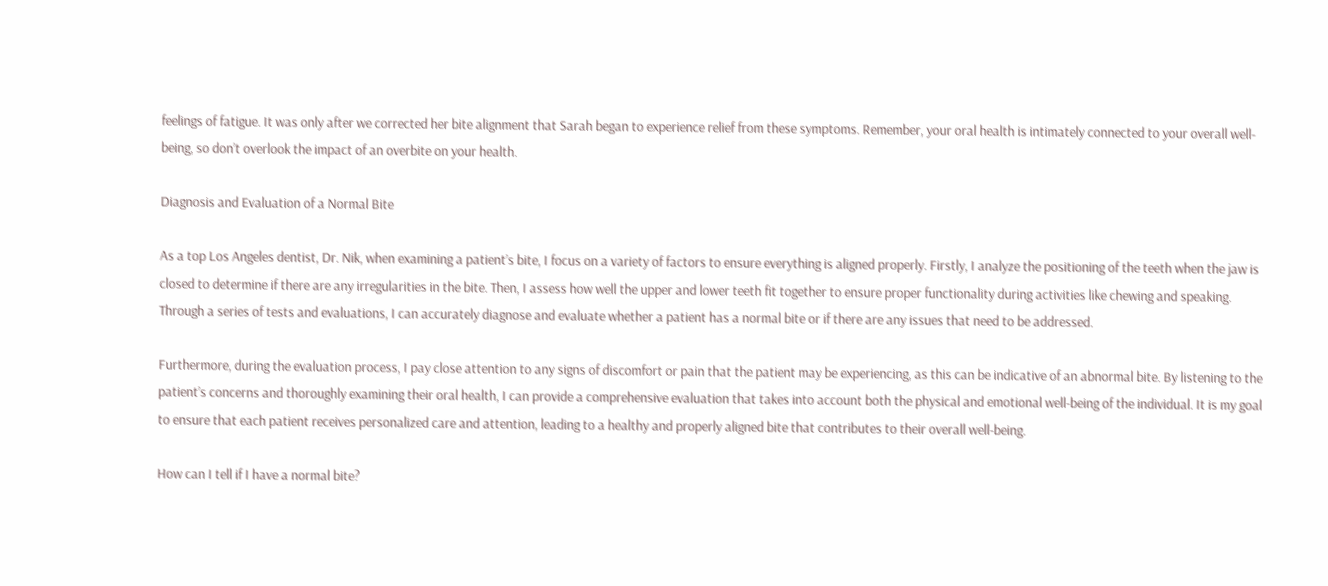feelings of fatigue. It was only after we corrected her bite alignment that Sarah began to experience relief from these symptoms. Remember, your oral health is intimately connected to your overall well-being, so don’t overlook the impact of an overbite on your health.

Diagnosis and Evaluation of a Normal Bite

As a top Los Angeles dentist, Dr. Nik, when examining a patient’s bite, I focus on a variety of factors to ensure everything is aligned properly. Firstly, I analyze the positioning of the teeth when the jaw is closed to determine if there are any irregularities in the bite. Then, I assess how well the upper and lower teeth fit together to ensure proper functionality during activities like chewing and speaking. Through a series of tests and evaluations, I can accurately diagnose and evaluate whether a patient has a normal bite or if there are any issues that need to be addressed.

Furthermore, during the evaluation process, I pay close attention to any signs of discomfort or pain that the patient may be experiencing, as this can be indicative of an abnormal bite. By listening to the patient’s concerns and thoroughly examining their oral health, I can provide a comprehensive evaluation that takes into account both the physical and emotional well-being of the individual. It is my goal to ensure that each patient receives personalized care and attention, leading to a healthy and properly aligned bite that contributes to their overall well-being.

How can I tell if I have a normal bite?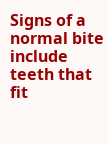Signs of a normal bite include teeth that fit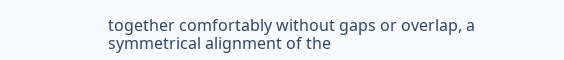together comfortably without gaps or overlap, a symmetrical alignment of the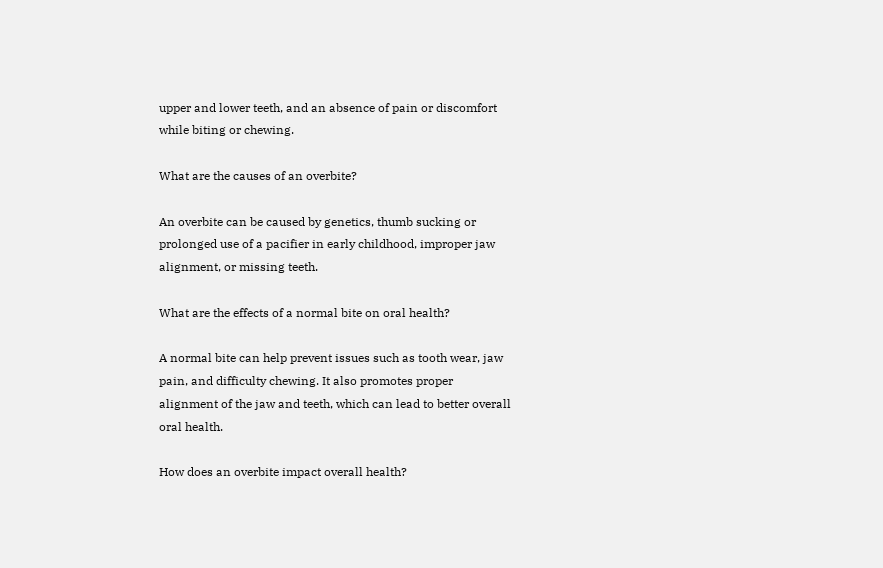upper and lower teeth, and an absence of pain or discomfort while biting or chewing.

What are the causes of an overbite?

An overbite can be caused by genetics, thumb sucking or prolonged use of a pacifier in early childhood, improper jaw alignment, or missing teeth.

What are the effects of a normal bite on oral health?

A normal bite can help prevent issues such as tooth wear, jaw pain, and difficulty chewing. It also promotes proper alignment of the jaw and teeth, which can lead to better overall oral health.

How does an overbite impact overall health?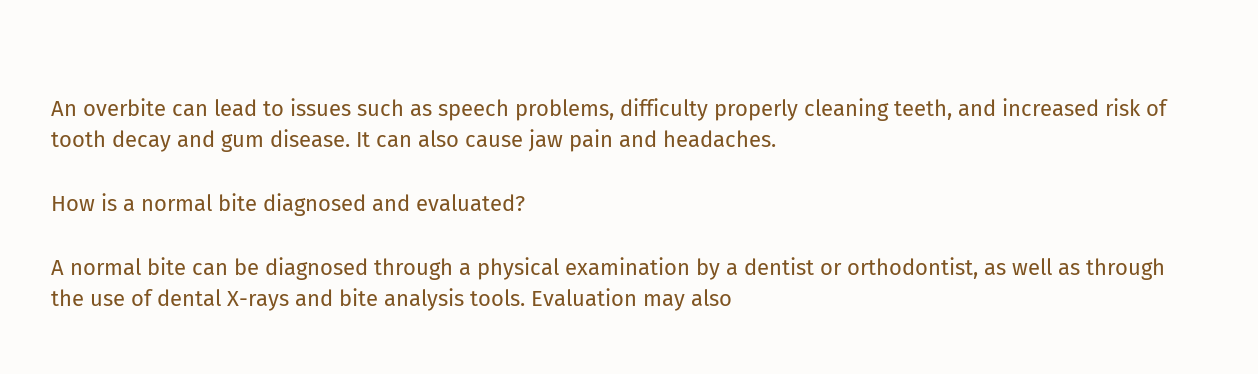An overbite can lead to issues such as speech problems, difficulty properly cleaning teeth, and increased risk of tooth decay and gum disease. It can also cause jaw pain and headaches.

How is a normal bite diagnosed and evaluated?

A normal bite can be diagnosed through a physical examination by a dentist or orthodontist, as well as through the use of dental X-rays and bite analysis tools. Evaluation may also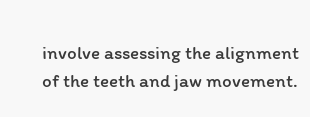involve assessing the alignment of the teeth and jaw movement.